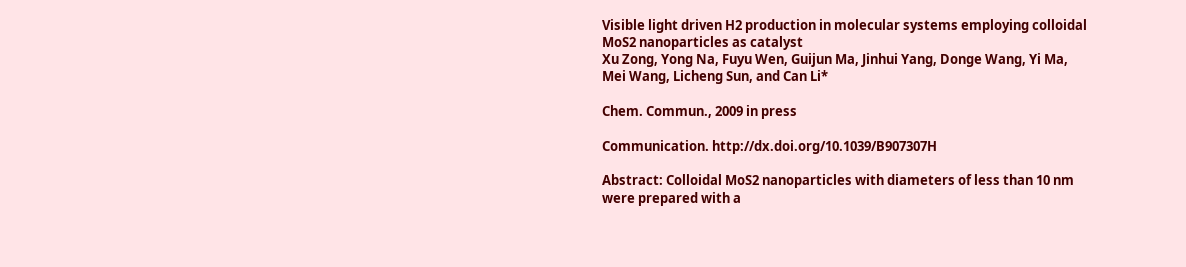Visible light driven H2 production in molecular systems employing colloidal MoS2 nanoparticles as catalyst
Xu Zong, Yong Na, Fuyu Wen, Guijun Ma, Jinhui Yang, Donge Wang, Yi Ma, Mei Wang, Licheng Sun, and Can Li*

Chem. Commun., 2009 in press

Communication. http://dx.doi.org/10.1039/B907307H

Abstract: Colloidal MoS2 nanoparticles with diameters of less than 10 nm were prepared with a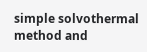simple solvothermal method and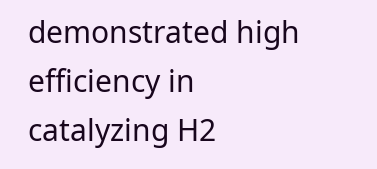demonstrated high efficiency in catalyzing H2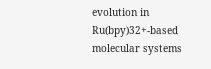evolution in Ru(bpy)32+-based molecular systems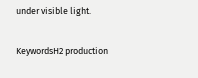under visible light.

KeywordsH2 production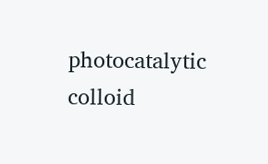photocatalytic colloid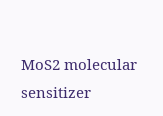MoS2 molecular sensitizer